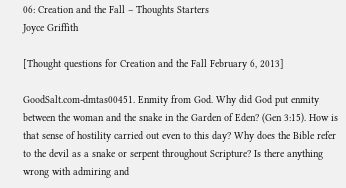06: Creation and the Fall – Thoughts Starters
Joyce Griffith

[Thought questions for Creation and the Fall February 6, 2013]

GoodSalt.com-dmtas00451. Enmity from God. Why did God put enmity between the woman and the snake in the Garden of Eden? (Gen 3:15). How is that sense of hostility carried out even to this day? Why does the Bible refer to the devil as a snake or serpent throughout Scripture? Is there anything wrong with admiring and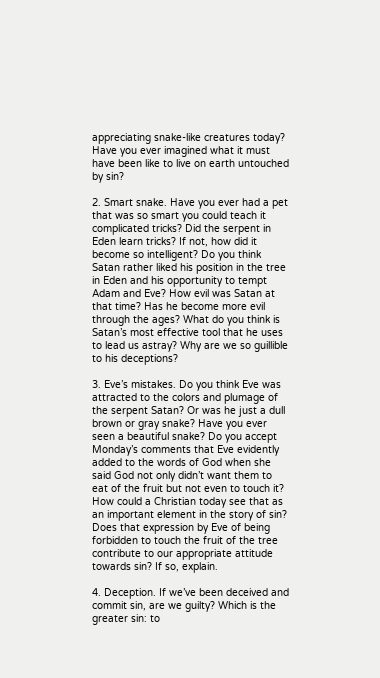appreciating snake-like creatures today? Have you ever imagined what it must have been like to live on earth untouched by sin?

2. Smart snake. Have you ever had a pet that was so smart you could teach it complicated tricks? Did the serpent in Eden learn tricks? If not, how did it become so intelligent? Do you think Satan rather liked his position in the tree in Eden and his opportunity to tempt Adam and Eve? How evil was Satan at that time? Has he become more evil through the ages? What do you think is Satan’s most effective tool that he uses to lead us astray? Why are we so guillible to his deceptions?

3. Eve’s mistakes. Do you think Eve was attracted to the colors and plumage of the serpent Satan? Or was he just a dull brown or gray snake? Have you ever seen a beautiful snake? Do you accept Monday’s comments that Eve evidently added to the words of God when she said God not only didn’t want them to eat of the fruit but not even to touch it? How could a Christian today see that as an important element in the story of sin? Does that expression by Eve of being forbidden to touch the fruit of the tree contribute to our appropriate attitude towards sin? If so, explain.

4. Deception. If we’ve been deceived and commit sin, are we guilty? Which is the greater sin: to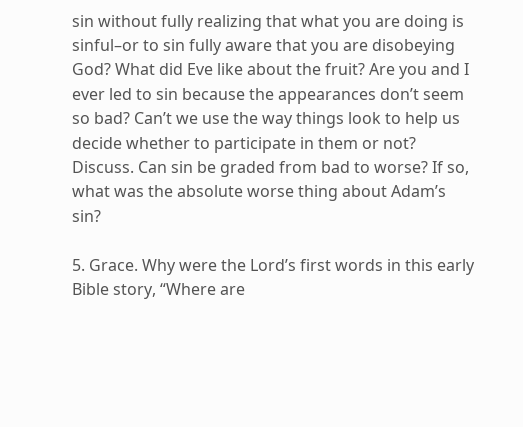sin without fully realizing that what you are doing is sinful–or to sin fully aware that you are disobeying God? What did Eve like about the fruit? Are you and I ever led to sin because the appearances don’t seem so bad? Can’t we use the way things look to help us decide whether to participate in them or not? Discuss. Can sin be graded from bad to worse? If so, what was the absolute worse thing about Adam’s sin?

5. Grace. Why were the Lord’s first words in this early Bible story, “Where are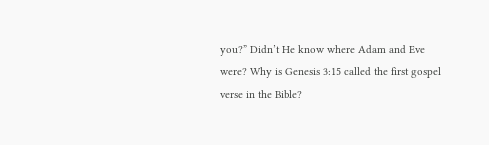you?” Didn’t He know where Adam and Eve were? Why is Genesis 3:15 called the first gospel verse in the Bible?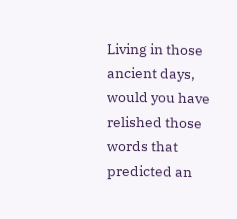Living in those ancient days, would you have relished those words that predicted an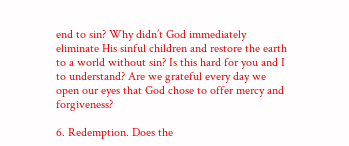end to sin? Why didn’t God immediately eliminate His sinful children and restore the earth to a world without sin? Is this hard for you and I to understand? Are we grateful every day we open our eyes that God chose to offer mercy and forgiveness?

6. Redemption. Does the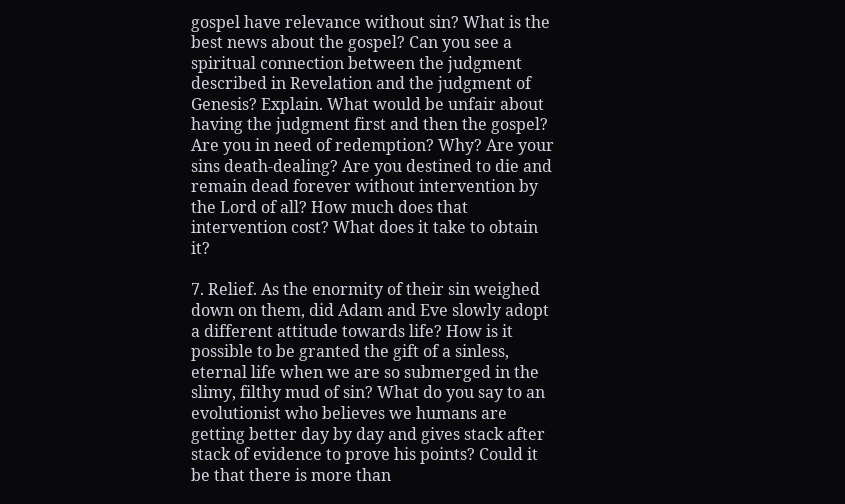gospel have relevance without sin? What is the best news about the gospel? Can you see a spiritual connection between the judgment described in Revelation and the judgment of Genesis? Explain. What would be unfair about having the judgment first and then the gospel? Are you in need of redemption? Why? Are your sins death-dealing? Are you destined to die and remain dead forever without intervention by the Lord of all? How much does that intervention cost? What does it take to obtain it?

7. Relief. As the enormity of their sin weighed down on them, did Adam and Eve slowly adopt a different attitude towards life? How is it possible to be granted the gift of a sinless, eternal life when we are so submerged in the slimy, filthy mud of sin? What do you say to an evolutionist who believes we humans are getting better day by day and gives stack after stack of evidence to prove his points? Could it be that there is more than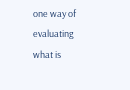one way of evaluating what is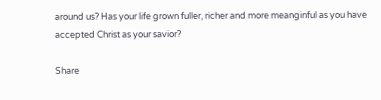around us? Has your life grown fuller, richer and more meanginful as you have accepted Christ as your savior?

Share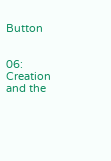Button


06: Creation and the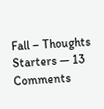Fall – Thoughts Starters — 13 Comments